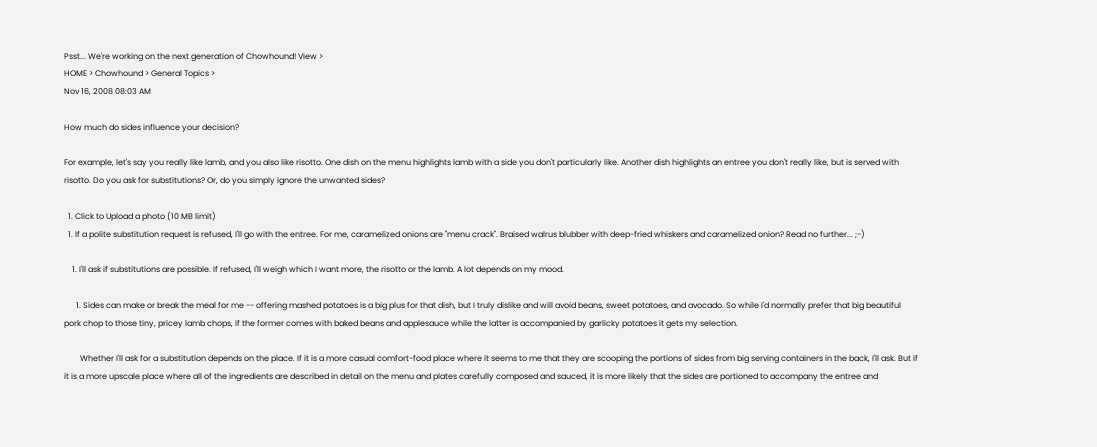Psst... We're working on the next generation of Chowhound! View >
HOME > Chowhound > General Topics >
Nov 16, 2008 08:03 AM

How much do sides influence your decision?

For example, let's say you really like lamb, and you also like risotto. One dish on the menu highlights lamb with a side you don't particularly like. Another dish highlights an entree you don't really like, but is served with risotto. Do you ask for substitutions? Or, do you simply ignore the unwanted sides?

  1. Click to Upload a photo (10 MB limit)
  1. If a polite substitution request is refused, I'll go with the entree. For me, caramelized onions are "menu crack". Braised walrus blubber with deep-fried whiskers and caramelized onion? Read no further... ;-)

    1. I'll ask if substitutions are possible. If refused, I'll weigh which I want more, the risotto or the lamb. A lot depends on my mood.

      1. Sides can make or break the meal for me -- offering mashed potatoes is a big plus for that dish, but I truly dislike and will avoid beans, sweet potatoes, and avocado. So while I'd normally prefer that big beautiful pork chop to those tiny, pricey lamb chops, if the former comes with baked beans and applesauce while the latter is accompanied by garlicky potatoes it gets my selection.

        Whether I'll ask for a substitution depends on the place. If it is a more casual comfort-food place where it seems to me that they are scooping the portions of sides from big serving containers in the back, I'll ask. But if it is a more upscale place where all of the ingredients are described in detail on the menu and plates carefully composed and sauced, it is more likely that the sides are portioned to accompany the entree and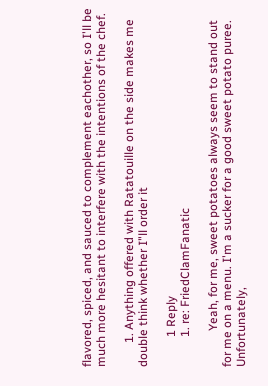flavored, spiced, and sauced to complement eachother, so I'll be much more hesitant to interfere with the intentions of the chef.

        1. Anything offered with Ratatouille on the side makes me double think whether I"ll order it

          1 Reply
          1. re: FriedClamFanatic

            Yeah, for me, sweet potatoes always seem to stand out for me on a menu. I'm a sucker for a good sweet potato puree. Unfortunately,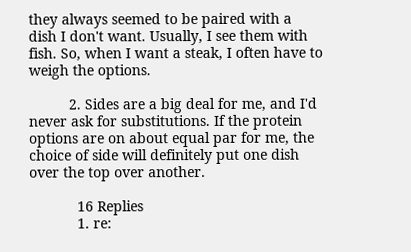they always seemed to be paired with a dish I don't want. Usually, I see them with fish. So, when I want a steak, I often have to weigh the options.

          2. Sides are a big deal for me, and I'd never ask for substitutions. If the protein options are on about equal par for me, the choice of side will definitely put one dish over the top over another.

            16 Replies
            1. re: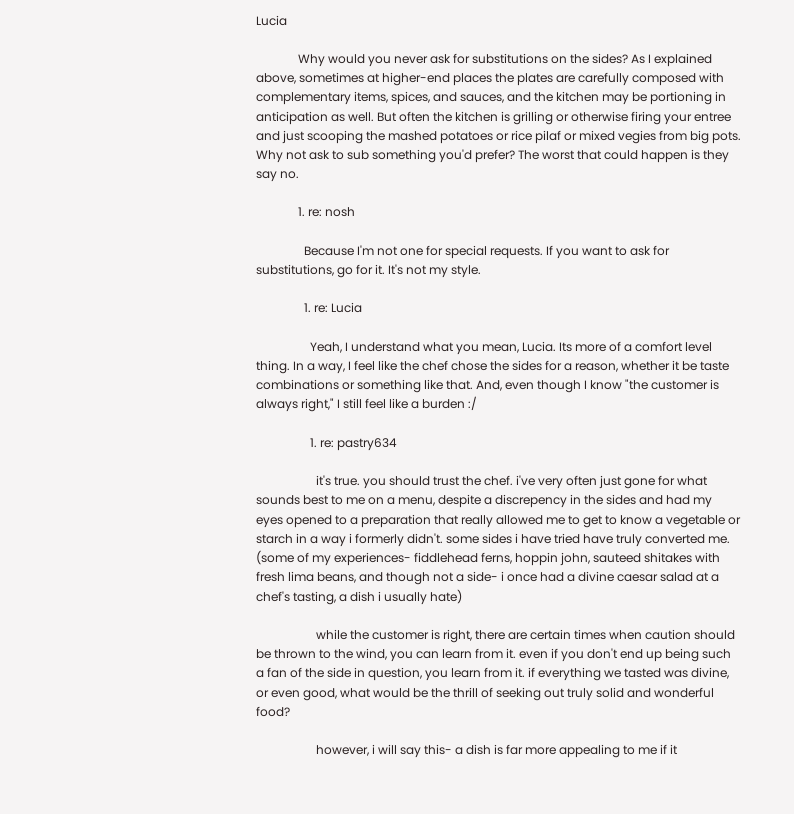Lucia

              Why would you never ask for substitutions on the sides? As I explained above, sometimes at higher-end places the plates are carefully composed with complementary items, spices, and sauces, and the kitchen may be portioning in anticipation as well. But often the kitchen is grilling or otherwise firing your entree and just scooping the mashed potatoes or rice pilaf or mixed vegies from big pots. Why not ask to sub something you'd prefer? The worst that could happen is they say no.

              1. re: nosh

                Because I'm not one for special requests. If you want to ask for substitutions, go for it. It's not my style.

                1. re: Lucia

                  Yeah, I understand what you mean, Lucia. Its more of a comfort level thing. In a way, I feel like the chef chose the sides for a reason, whether it be taste combinations or something like that. And, even though I know "the customer is always right," I still feel like a burden :/

                  1. re: pastry634

                    it's true. you should trust the chef. i've very often just gone for what sounds best to me on a menu, despite a discrepency in the sides and had my eyes opened to a preparation that really allowed me to get to know a vegetable or starch in a way i formerly didn't. some sides i have tried have truly converted me. (some of my experiences- fiddlehead ferns, hoppin john, sauteed shitakes with fresh lima beans, and though not a side- i once had a divine caesar salad at a chef's tasting, a dish i usually hate)

                    while the customer is right, there are certain times when caution should be thrown to the wind, you can learn from it. even if you don't end up being such a fan of the side in question, you learn from it. if everything we tasted was divine, or even good, what would be the thrill of seeking out truly solid and wonderful food?

                    however, i will say this- a dish is far more appealing to me if it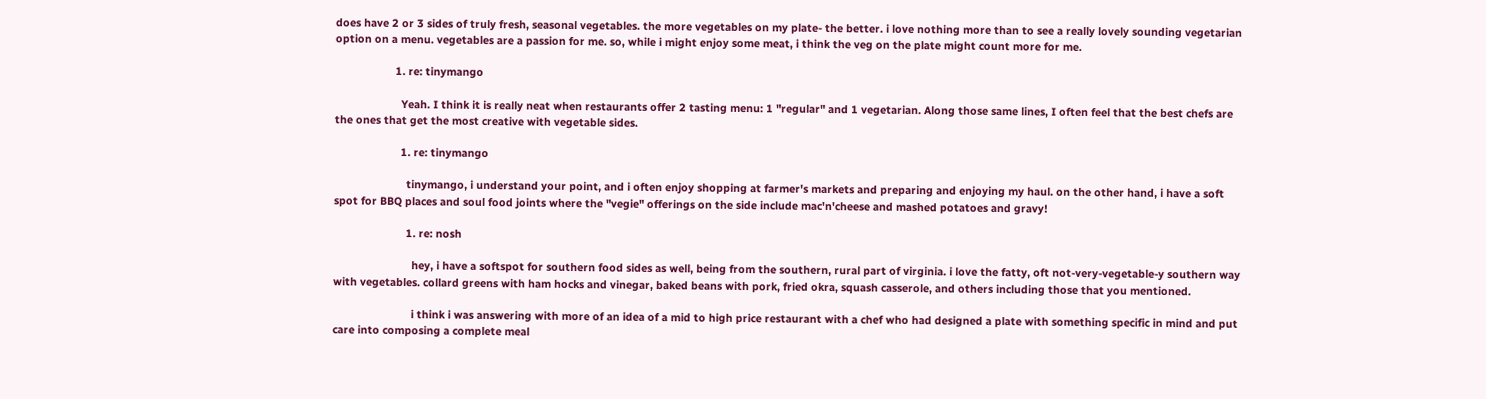does have 2 or 3 sides of truly fresh, seasonal vegetables. the more vegetables on my plate- the better. i love nothing more than to see a really lovely sounding vegetarian option on a menu. vegetables are a passion for me. so, while i might enjoy some meat, i think the veg on the plate might count more for me.

                    1. re: tinymango

                      Yeah. I think it is really neat when restaurants offer 2 tasting menu: 1 "regular" and 1 vegetarian. Along those same lines, I often feel that the best chefs are the ones that get the most creative with vegetable sides.

                      1. re: tinymango

                        tinymango, i understand your point, and i often enjoy shopping at farmer's markets and preparing and enjoying my haul. on the other hand, i have a soft spot for BBQ places and soul food joints where the "vegie" offerings on the side include mac'n'cheese and mashed potatoes and gravy!

                        1. re: nosh

                          hey, i have a softspot for southern food sides as well, being from the southern, rural part of virginia. i love the fatty, oft not-very-vegetable-y southern way with vegetables. collard greens with ham hocks and vinegar, baked beans with pork, fried okra, squash casserole, and others including those that you mentioned.

                          i think i was answering with more of an idea of a mid to high price restaurant with a chef who had designed a plate with something specific in mind and put care into composing a complete meal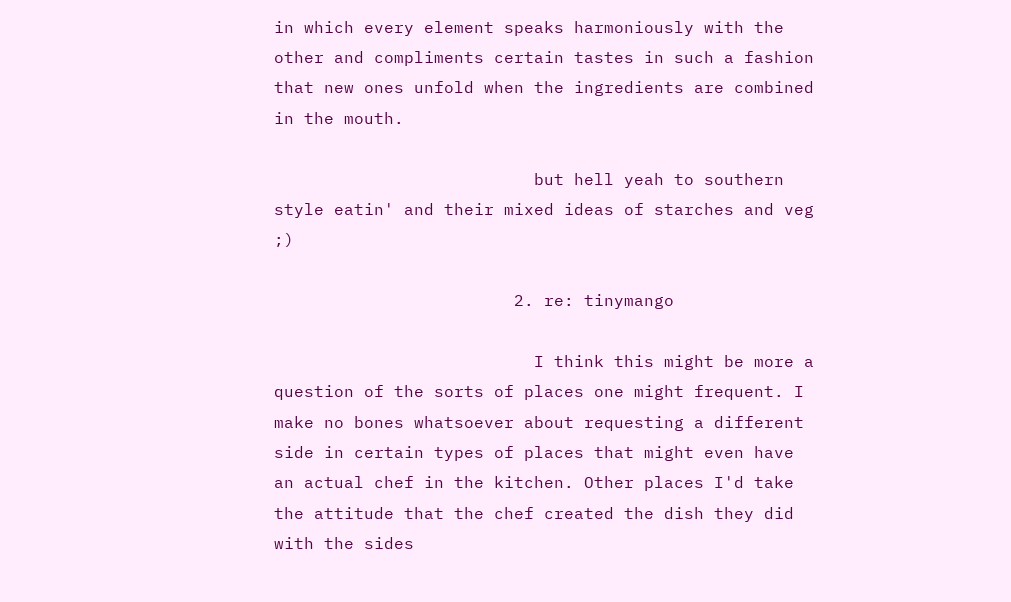in which every element speaks harmoniously with the other and compliments certain tastes in such a fashion that new ones unfold when the ingredients are combined in the mouth.

                          but hell yeah to southern style eatin' and their mixed ideas of starches and veg ;)

                        2. re: tinymango

                          I think this might be more a question of the sorts of places one might frequent. I make no bones whatsoever about requesting a different side in certain types of places that might even have an actual chef in the kitchen. Other places I'd take the attitude that the chef created the dish they did with the sides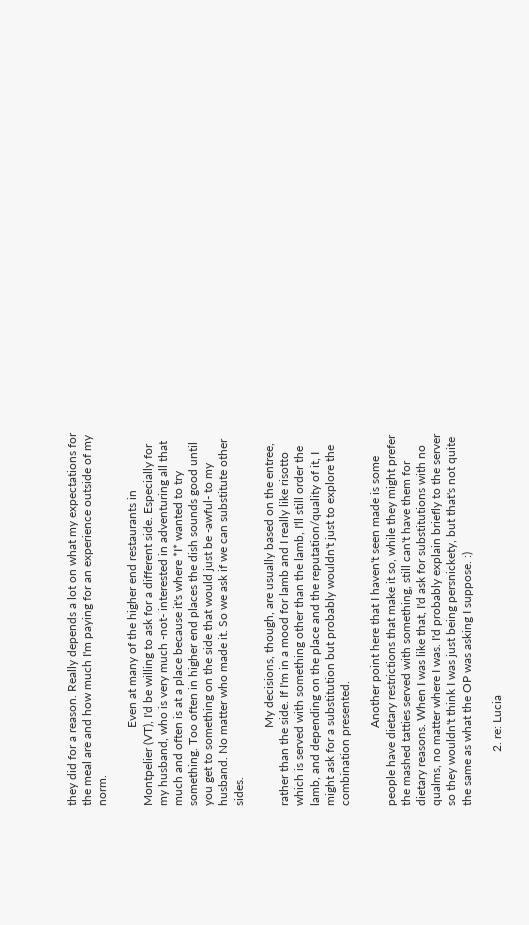they did for a reason. Really depends a lot on what my expectations for the meal are and how much I'm paying for an experience outside of my norm.

                          Even at many of the higher end restaurants in Montpelier (VT), I'd be willing to ask for a different side. Especially for my husband, who is very much -not- interested in adventuring all that much and often is at a place because it's where *I* wanted to try something. Too often in higher end places the dish sounds good until you get to something on the side that would just be -awful- to my husband. No matter who made it. So we ask if we can substitute other sides.

                          My decisions, though, are usually based on the entree, rather than the side. If I'm in a mood for lamb and I really like risotto which is served with something other than the lamb, I'll still order the lamb, and depending on the place and the reputation/quality of it, I might ask for a substitution but probably wouldn't just to explore the combination presented.

                          Another point here that I haven't seen made is some people have dietary restrictions that make it so, while they might prefer the mashed tatties served with something, still can't have them for dietary reasons. When I was like that, I'd ask for substitutions with no qualms, no matter where I was. I'd probably explain briefly to the server so they wouldn't think I was just being persnickety, but that's not quite the same as what the OP was asking I suppose. :)

                  2. re: Lucia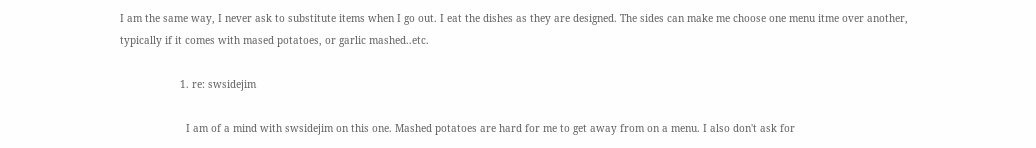I am the same way, I never ask to substitute items when I go out. I eat the dishes as they are designed. The sides can make me choose one menu itme over another, typically if it comes with mased potatoes, or garlic mashed..etc.

                    1. re: swsidejim

                      I am of a mind with swsidejim on this one. Mashed potatoes are hard for me to get away from on a menu. I also don't ask for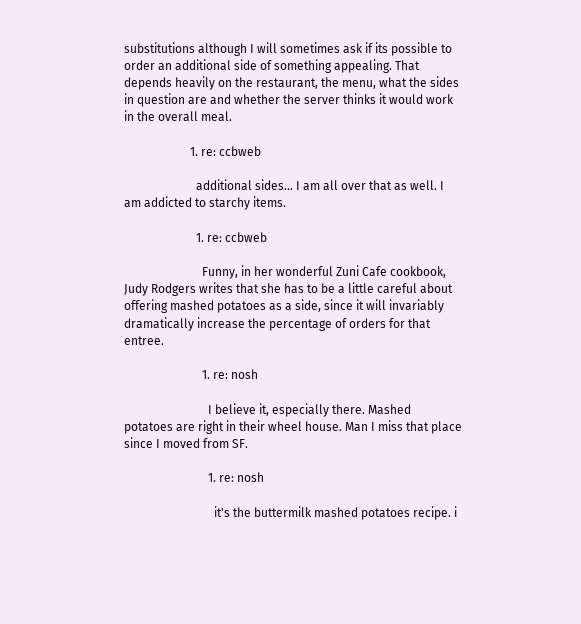substitutions although I will sometimes ask if its possible to order an additional side of something appealing. That depends heavily on the restaurant, the menu, what the sides in question are and whether the server thinks it would work in the overall meal.

                      1. re: ccbweb

                        additional sides... I am all over that as well. I am addicted to starchy items.

                        1. re: ccbweb

                          Funny, in her wonderful Zuni Cafe cookbook, Judy Rodgers writes that she has to be a little careful about offering mashed potatoes as a side, since it will invariably dramatically increase the percentage of orders for that entree.

                          1. re: nosh

                            I believe it, especially there. Mashed potatoes are right in their wheel house. Man I miss that place since I moved from SF.

                            1. re: nosh

                              it's the buttermilk mashed potatoes recipe. i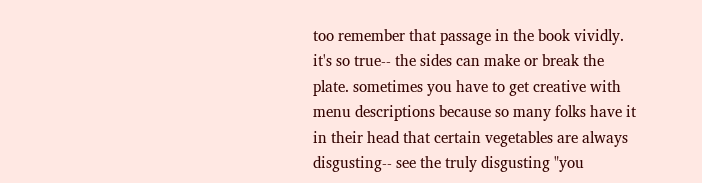too remember that passage in the book vividly. it's so true-- the sides can make or break the plate. sometimes you have to get creative with menu descriptions because so many folks have it in their head that certain vegetables are always disgusting-- see the truly disgusting "you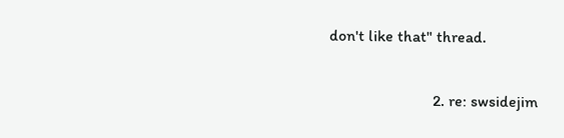don't like that" thread.

                          2. re: swsidejim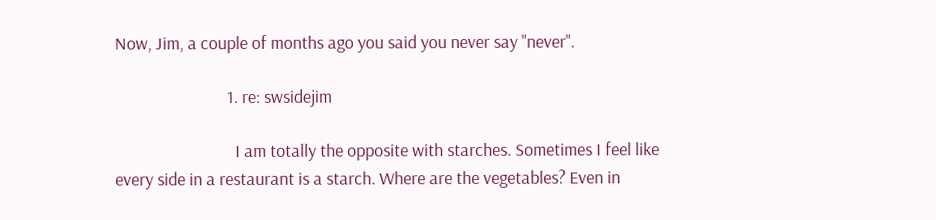Now, Jim, a couple of months ago you said you never say "never".

                            1. re: swsidejim

                              I am totally the opposite with starches. Sometimes I feel like every side in a restaurant is a starch. Where are the vegetables? Even in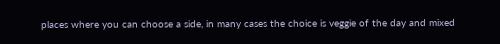places where you can choose a side, in many cases the choice is veggie of the day and mixed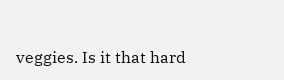veggies. Is it that hard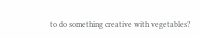to do something creative with vegetables?